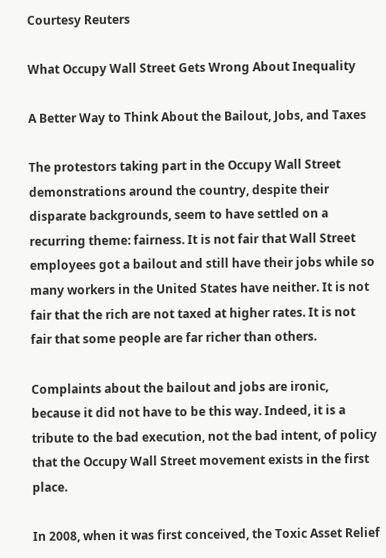Courtesy Reuters

What Occupy Wall Street Gets Wrong About Inequality

A Better Way to Think About the Bailout, Jobs, and Taxes

The protestors taking part in the Occupy Wall Street demonstrations around the country, despite their disparate backgrounds, seem to have settled on a recurring theme: fairness. It is not fair that Wall Street employees got a bailout and still have their jobs while so many workers in the United States have neither. It is not fair that the rich are not taxed at higher rates. It is not fair that some people are far richer than others.

Complaints about the bailout and jobs are ironic, because it did not have to be this way. Indeed, it is a tribute to the bad execution, not the bad intent, of policy that the Occupy Wall Street movement exists in the first place.

In 2008, when it was first conceived, the Toxic Asset Relief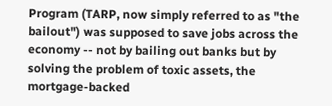Program (TARP, now simply referred to as "the bailout") was supposed to save jobs across the economy -- not by bailing out banks but by solving the problem of toxic assets, the mortgage-backed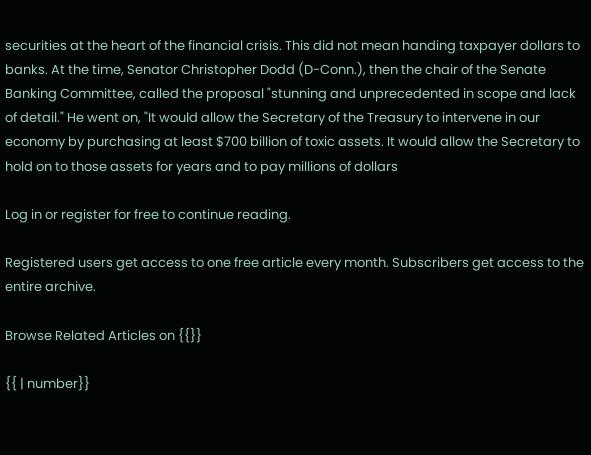securities at the heart of the financial crisis. This did not mean handing taxpayer dollars to banks. At the time, Senator Christopher Dodd (D-Conn.), then the chair of the Senate Banking Committee, called the proposal "stunning and unprecedented in scope and lack of detail." He went on, "It would allow the Secretary of the Treasury to intervene in our economy by purchasing at least $700 billion of toxic assets. It would allow the Secretary to hold on to those assets for years and to pay millions of dollars

Log in or register for free to continue reading.

Registered users get access to one free article every month. Subscribers get access to the entire archive.

Browse Related Articles on {{}}

{{ | number}}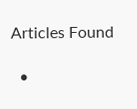Articles Found

  •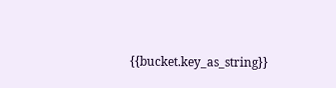{{bucket.key_as_string}}